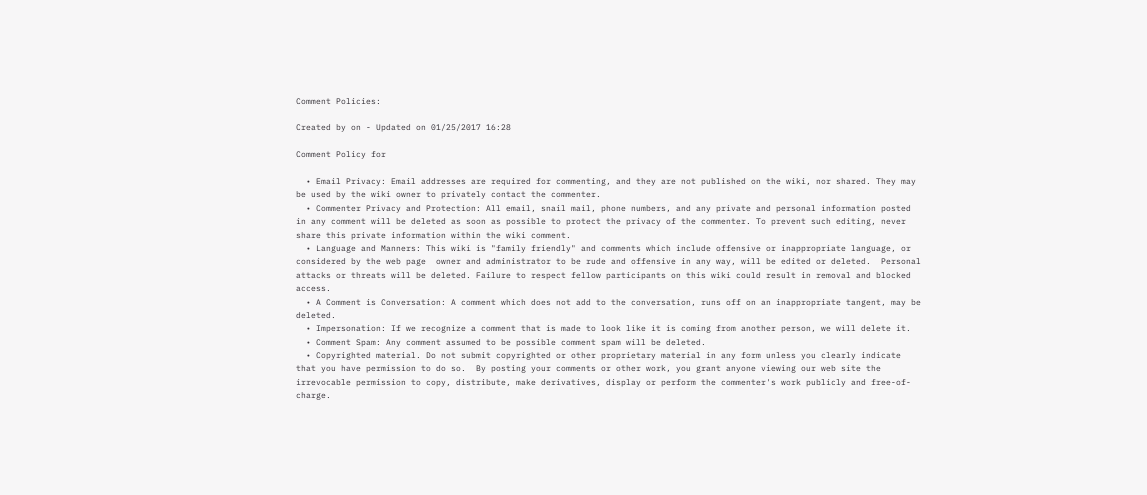Comment Policies:

Created by on - Updated on 01/25/2017 16:28

Comment Policy for

  • Email Privacy: Email addresses are required for commenting, and they are not published on the wiki, nor shared. They may be used by the wiki owner to privately contact the commenter.
  • Commenter Privacy and Protection: All email, snail mail, phone numbers, and any private and personal information posted in any comment will be deleted as soon as possible to protect the privacy of the commenter. To prevent such editing, never share this private information within the wiki comment.
  • Language and Manners: This wiki is "family friendly" and comments which include offensive or inappropriate language, or considered by the web page  owner and administrator to be rude and offensive in any way, will be edited or deleted.  Personal attacks or threats will be deleted. Failure to respect fellow participants on this wiki could result in removal and blocked access.
  • A Comment is Conversation: A comment which does not add to the conversation, runs off on an inappropriate tangent, may be deleted.
  • Impersonation: If we recognize a comment that is made to look like it is coming from another person, we will delete it.
  • Comment Spam: Any comment assumed to be possible comment spam will be deleted.
  • Copyrighted material. Do not submit copyrighted or other proprietary material in any form unless you clearly indicate that you have permission to do so.  By posting your comments or other work, you grant anyone viewing our web site the irrevocable permission to copy, distribute, make derivatives, display or perform the commenter's work publicly and free-of-charge.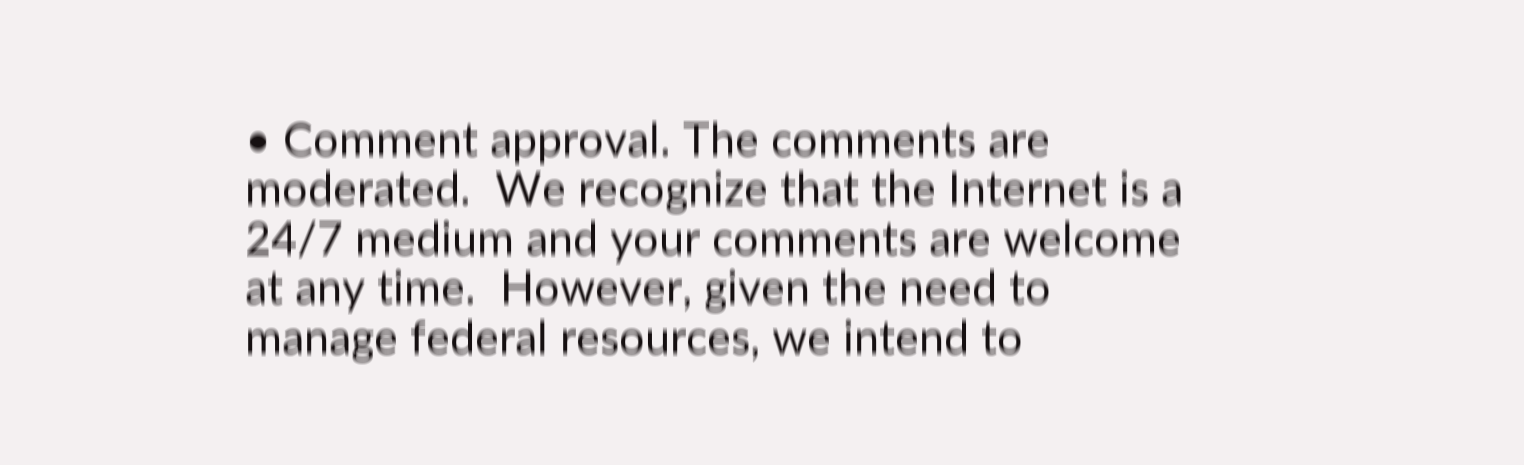• Comment approval. The comments are moderated.  We recognize that the Internet is a 24/7 medium and your comments are welcome at any time.  However, given the need to manage federal resources, we intend to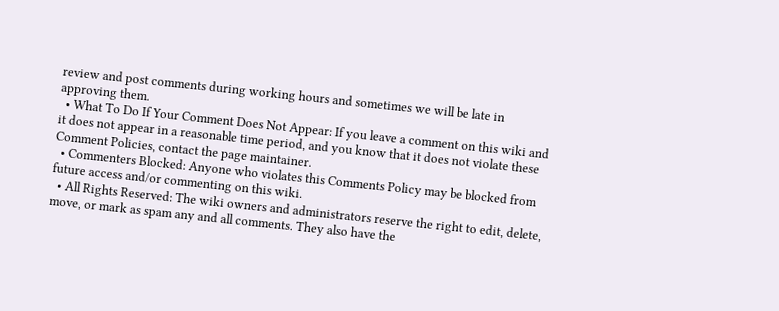review and post comments during working hours and sometimes we will be late in approving them.
  • What To Do If Your Comment Does Not Appear: If you leave a comment on this wiki and it does not appear in a reasonable time period, and you know that it does not violate these Comment Policies, contact the page maintainer.
  • Commenters Blocked: Anyone who violates this Comments Policy may be blocked from future access and/or commenting on this wiki.
  • All Rights Reserved: The wiki owners and administrators reserve the right to edit, delete, move, or mark as spam any and all comments. They also have the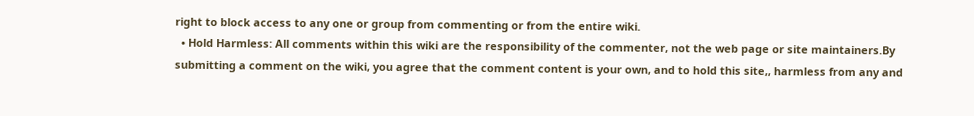right to block access to any one or group from commenting or from the entire wiki.
  • Hold Harmless: All comments within this wiki are the responsibility of the commenter, not the web page or site maintainers.By submitting a comment on the wiki, you agree that the comment content is your own, and to hold this site,, harmless from any and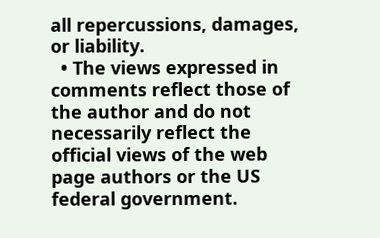all repercussions, damages, or liability.
  • The views expressed in comments reflect those of the author and do not necessarily reflect the official views of the web page authors or the US federal government.